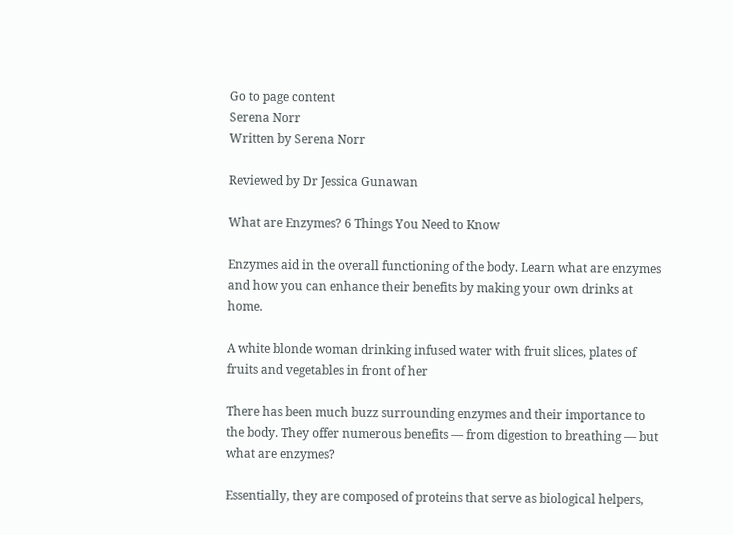Go to page content
Serena Norr
Written by Serena Norr

Reviewed by Dr Jessica Gunawan

What are Enzymes? 6 Things You Need to Know

Enzymes aid in the overall functioning of the body. Learn what are enzymes and how you can enhance their benefits by making your own drinks at home.

A white blonde woman drinking infused water with fruit slices, plates of fruits and vegetables in front of her

There has been much buzz surrounding enzymes and their importance to the body. They offer numerous benefits — from digestion to breathing — but what are enzymes?

Essentially, they are composed of proteins that serve as biological helpers,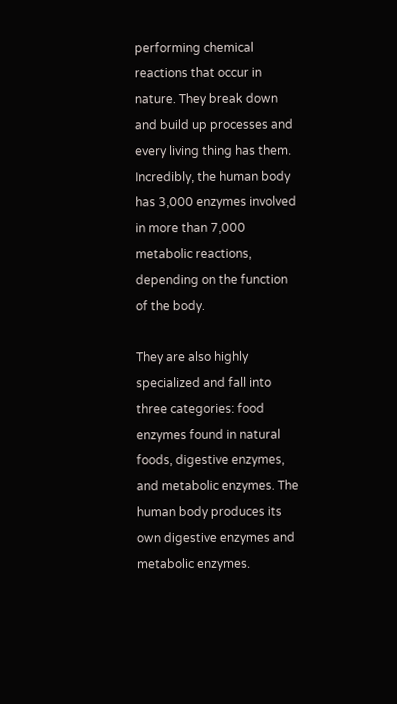performing chemical reactions that occur in nature. They break down and build up processes and every living thing has them. Incredibly, the human body has 3,000 enzymes involved in more than 7,000 metabolic reactions, depending on the function of the body.

They are also highly specialized and fall into three categories: food enzymes found in natural foods, digestive enzymes, and metabolic enzymes. The human body produces its own digestive enzymes and metabolic enzymes.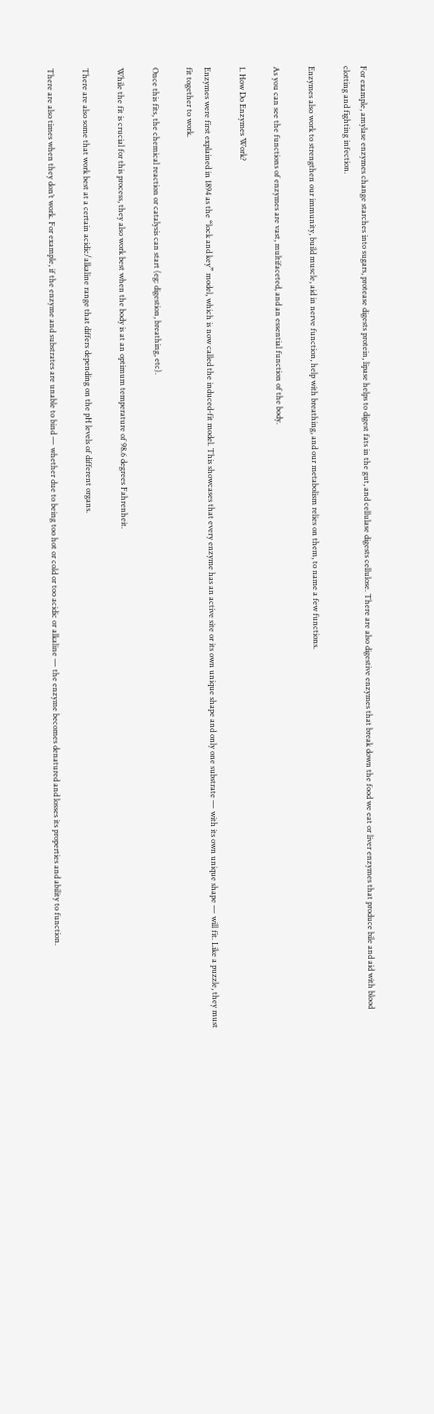For example, amylase enzymes change starches into sugars, protease digests protein, lipase helps to digest fats in the gut, and cellulase digests cellulose. There are also digestive enzymes that break down the food we eat or liver enzymes that produce bile and aid with blood clotting and fighting infection.

Enzymes also work to strengthen our immunity, build muscle, aid in nerve function, help with breathing, and our metabolism relies on them, to name a few functions.

As you can see the functions of enzymes are vast, multifaceted, and an essential function of the body.

1. How Do Enzymes Work?

Enzymes were first explained in 1894 as the “lock and key” model, which is now called the induced-fit model. This showcases that every enzyme has an active site or its own unique shape and only one substrate — with its own unique shape — will fit. Like a puzzle, they must fit together to work.

Once this fits, the chemical reaction or catalysis can start (eg: digestion, breathing, etc).

While the fit is crucial for this process, they also work best when the body is at an optimum temperature of 98.6 degrees Fahrenheit.

There are also some that work best at a certain acidic/alkaline range that differs depending on the pH levels of different organs.

There are also times when they don’t work. For example, if the enzyme and substrates are unable to bind — whether due to being too hot or cold or too acidic or alkaline — the enzyme becomes denatured and losses its properties and ability to function.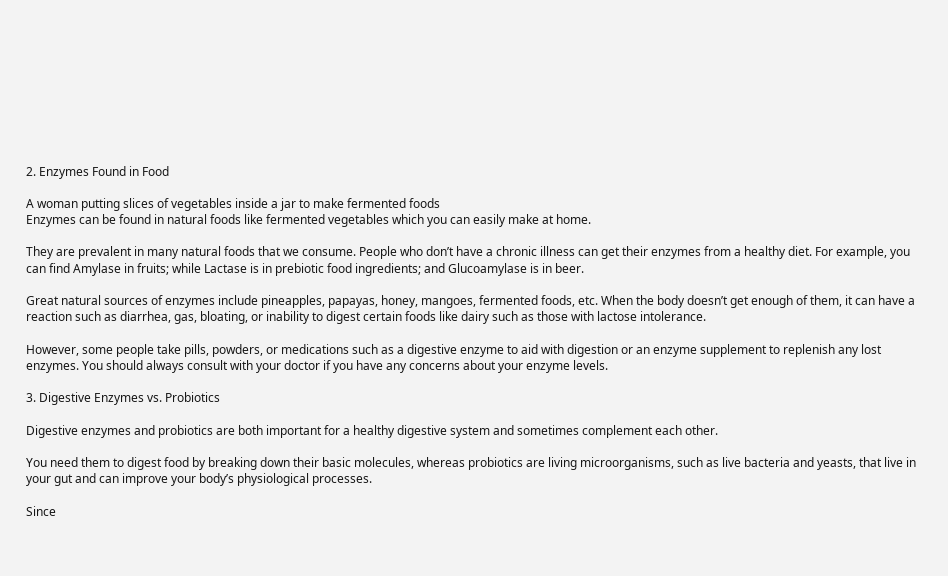2. Enzymes Found in Food

A woman putting slices of vegetables inside a jar to make fermented foods
Enzymes can be found in natural foods like fermented vegetables which you can easily make at home.

They are prevalent in many natural foods that we consume. People who don’t have a chronic illness can get their enzymes from a healthy diet. For example, you can find Amylase in fruits; while Lactase is in prebiotic food ingredients; and Glucoamylase is in beer.

Great natural sources of enzymes include pineapples, papayas, honey, mangoes, fermented foods, etc. When the body doesn’t get enough of them, it can have a reaction such as diarrhea, gas, bloating, or inability to digest certain foods like dairy such as those with lactose intolerance.

However, some people take pills, powders, or medications such as a digestive enzyme to aid with digestion or an enzyme supplement to replenish any lost enzymes. You should always consult with your doctor if you have any concerns about your enzyme levels.

3. Digestive Enzymes vs. Probiotics

Digestive enzymes and probiotics are both important for a healthy digestive system and sometimes complement each other.

You need them to digest food by breaking down their basic molecules, whereas probiotics are living microorganisms, such as live bacteria and yeasts, that live in your gut and can improve your body’s physiological processes.

Since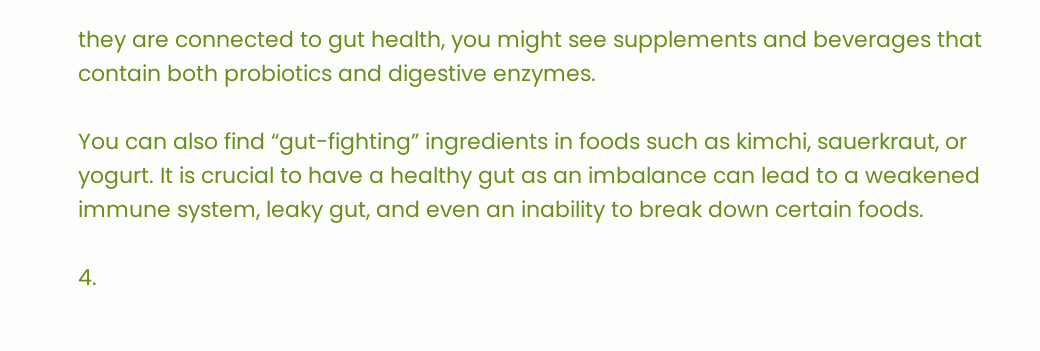they are connected to gut health, you might see supplements and beverages that contain both probiotics and digestive enzymes.

You can also find “gut-fighting” ingredients in foods such as kimchi, sauerkraut, or yogurt. It is crucial to have a healthy gut as an imbalance can lead to a weakened immune system, leaky gut, and even an inability to break down certain foods.

4.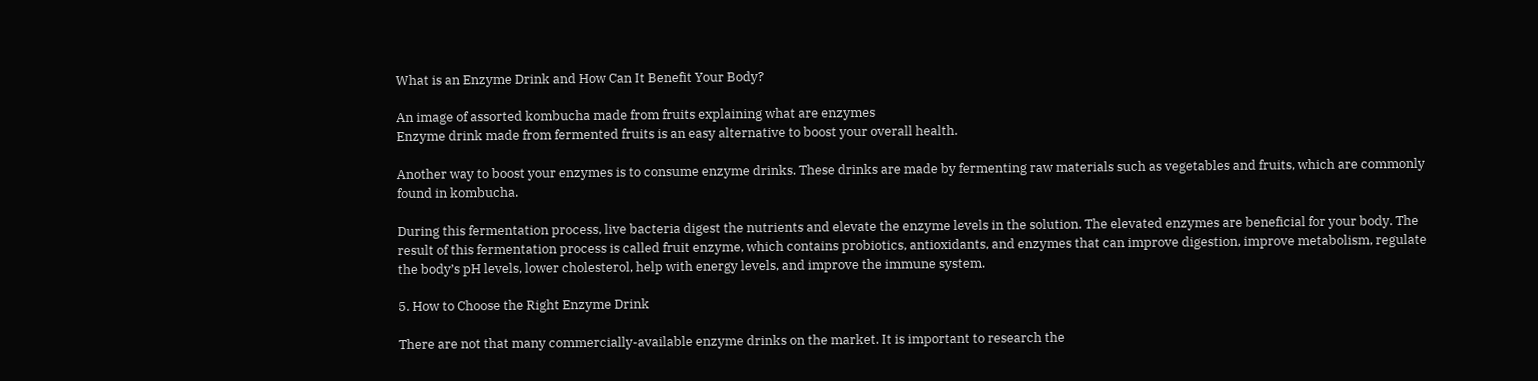What is an Enzyme Drink and How Can It Benefit Your Body?

An image of assorted kombucha made from fruits explaining what are enzymes
Enzyme drink made from fermented fruits is an easy alternative to boost your overall health.

Another way to boost your enzymes is to consume enzyme drinks. These drinks are made by fermenting raw materials such as vegetables and fruits, which are commonly found in kombucha.

During this fermentation process, live bacteria digest the nutrients and elevate the enzyme levels in the solution. The elevated enzymes are beneficial for your body. The result of this fermentation process is called fruit enzyme, which contains probiotics, antioxidants, and enzymes that can improve digestion, improve metabolism, regulate the body’s pH levels, lower cholesterol, help with energy levels, and improve the immune system.

5. How to Choose the Right Enzyme Drink

There are not that many commercially-available enzyme drinks on the market. It is important to research the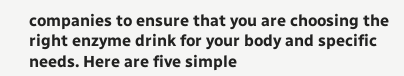companies to ensure that you are choosing the right enzyme drink for your body and specific needs. Here are five simple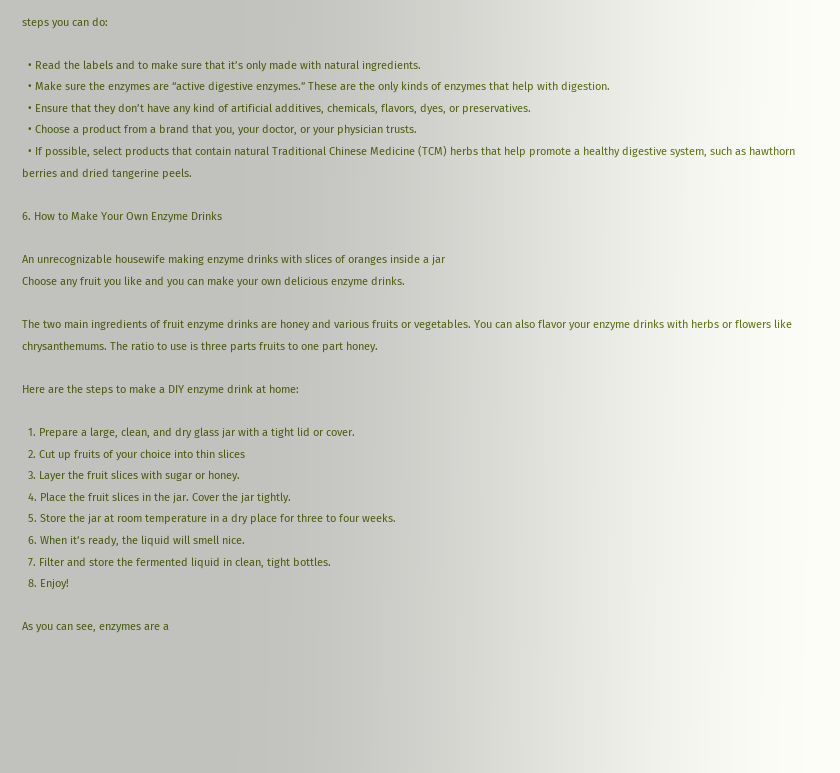steps you can do:

  • Read the labels and to make sure that it’s only made with natural ingredients.
  • Make sure the enzymes are “active digestive enzymes.” These are the only kinds of enzymes that help with digestion.
  • Ensure that they don’t have any kind of artificial additives, chemicals, flavors, dyes, or preservatives.
  • Choose a product from a brand that you, your doctor, or your physician trusts.
  • If possible, select products that contain natural Traditional Chinese Medicine (TCM) herbs that help promote a healthy digestive system, such as hawthorn berries and dried tangerine peels.

6. How to Make Your Own Enzyme Drinks

An unrecognizable housewife making enzyme drinks with slices of oranges inside a jar
Choose any fruit you like and you can make your own delicious enzyme drinks.

The two main ingredients of fruit enzyme drinks are honey and various fruits or vegetables. You can also flavor your enzyme drinks with herbs or flowers like chrysanthemums. The ratio to use is three parts fruits to one part honey.

Here are the steps to make a DIY enzyme drink at home:

  1. Prepare a large, clean, and dry glass jar with a tight lid or cover.
  2. Cut up fruits of your choice into thin slices
  3. Layer the fruit slices with sugar or honey.
  4. Place the fruit slices in the jar. Cover the jar tightly.
  5. Store the jar at room temperature in a dry place for three to four weeks.
  6. When it’s ready, the liquid will smell nice.
  7. Filter and store the fermented liquid in clean, tight bottles.
  8. Enjoy!

As you can see, enzymes are a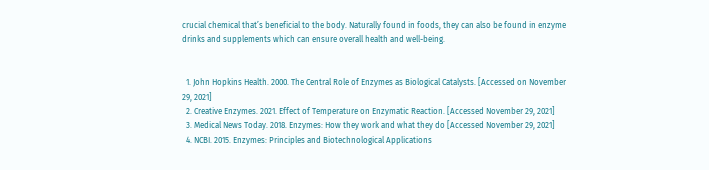crucial chemical that’s beneficial to the body. Naturally found in foods, they can also be found in enzyme drinks and supplements which can ensure overall health and well-being.


  1. John Hopkins Health. 2000. The Central Role of Enzymes as Biological Catalysts. [Accessed on November 29, 2021]
  2. Creative Enzymes. 2021. Effect of Temperature on Enzymatic Reaction. [Accessed November 29, 2021]
  3. Medical News Today. 2018. Enzymes: How they work and what they do [Accessed November 29, 2021]
  4. NCBI. 2015. Enzymes: Principles and Biotechnological Applications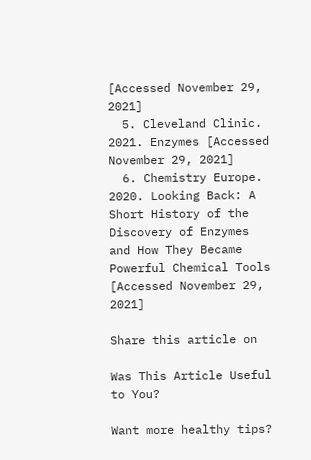[Accessed November 29, 2021]
  5. Cleveland Clinic. 2021. Enzymes [Accessed November 29, 2021]
  6. Chemistry Europe. 2020. Looking Back: A Short History of the Discovery of Enzymes and How They Became Powerful Chemical Tools [Accessed November 29, 2021]

Share this article on

Was This Article Useful to You?

Want more healthy tips?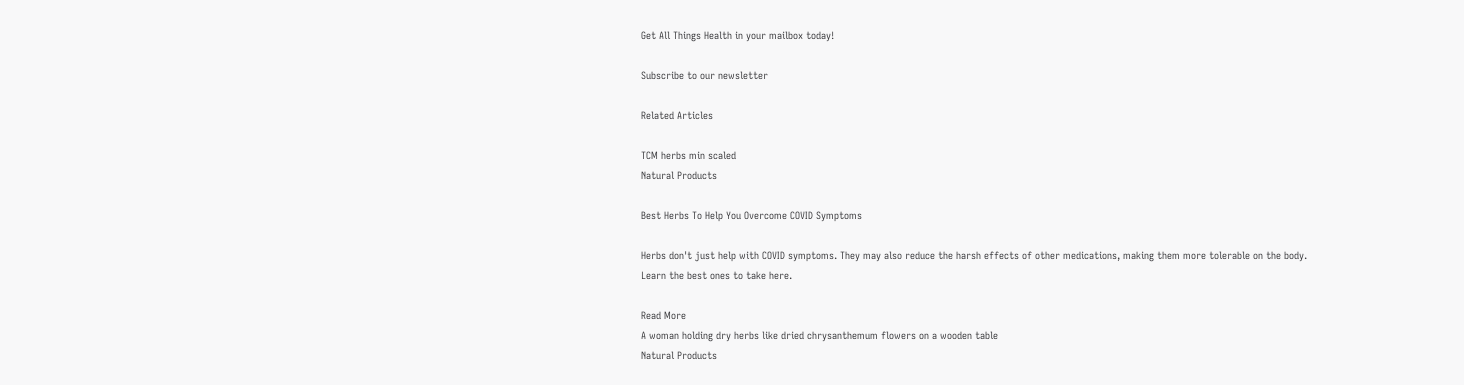Get All Things Health in your mailbox today!

Subscribe to our newsletter

Related Articles

TCM herbs min scaled
Natural Products

Best Herbs To Help You Overcome COVID Symptoms

Herbs don't just help with COVID symptoms. They may also reduce the harsh effects of other medications, making them more tolerable on the body. Learn the best ones to take here.

Read More
A woman holding dry herbs like dried chrysanthemum flowers on a wooden table
Natural Products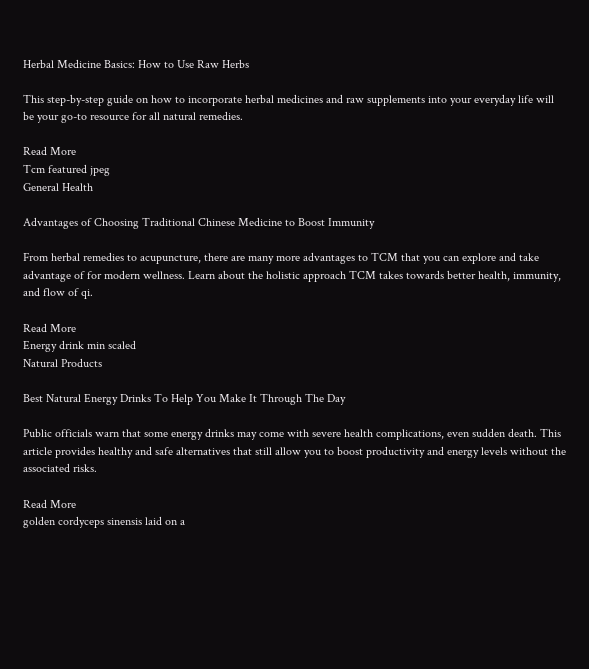Herbal Medicine Basics: How to Use Raw Herbs

This step-by-step guide on how to incorporate herbal medicines and raw supplements into your everyday life will be your go-to resource for all natural remedies.

Read More
Tcm featured jpeg
General Health

Advantages of Choosing Traditional Chinese Medicine to Boost Immunity

From herbal remedies to acupuncture, there are many more advantages to TCM that you can explore and take advantage of for modern wellness. Learn about the holistic approach TCM takes towards better health, immunity, and flow of qi.

Read More
Energy drink min scaled
Natural Products

Best Natural Energy Drinks To Help You Make It Through The Day

Public officials warn that some energy drinks may come with severe health complications, even sudden death. This article provides healthy and safe alternatives that still allow you to boost productivity and energy levels without the associated risks.

Read More
golden cordyceps sinensis laid on a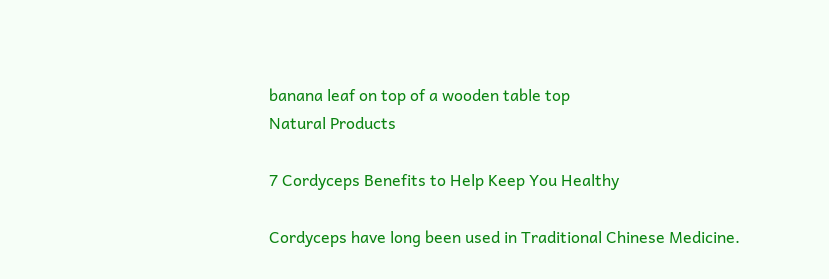banana leaf on top of a wooden table top
Natural Products

7 Cordyceps Benefits to Help Keep You Healthy

Cordyceps have long been used in Traditional Chinese Medicine.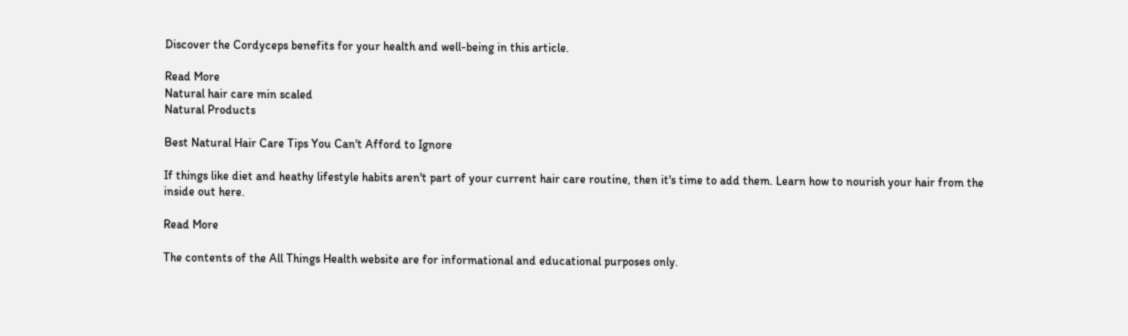Discover the Cordyceps benefits for your health and well-being in this article.

Read More
Natural hair care min scaled
Natural Products

Best Natural Hair Care Tips You Can't Afford to Ignore

If things like diet and heathy lifestyle habits aren't part of your current hair care routine, then it's time to add them. Learn how to nourish your hair from the inside out here.

Read More

The contents of the All Things Health website are for informational and educational purposes only.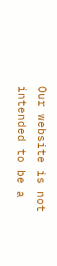Our website is not intended to be a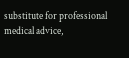substitute for professional medical advice,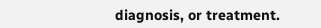diagnosis, or treatment.